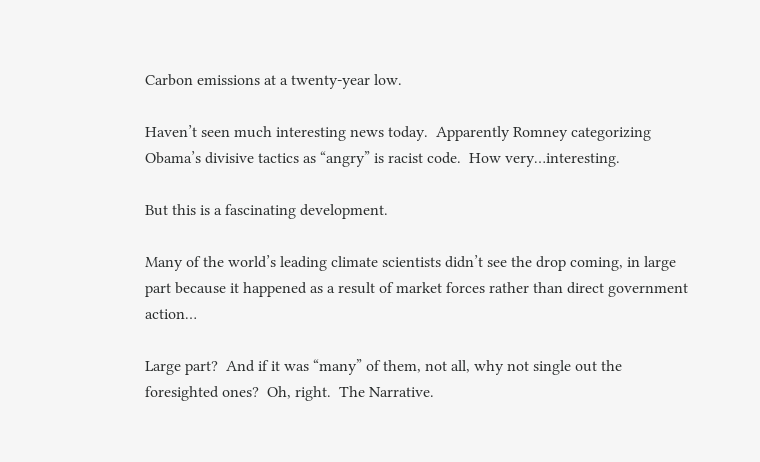Carbon emissions at a twenty-year low.

Haven’t seen much interesting news today.  Apparently Romney categorizing Obama’s divisive tactics as “angry” is racist code.  How very…interesting.

But this is a fascinating development.

Many of the world’s leading climate scientists didn’t see the drop coming, in large part because it happened as a result of market forces rather than direct government action…

Large part?  And if it was “many” of them, not all, why not single out the foresighted ones?  Oh, right.  The Narrative.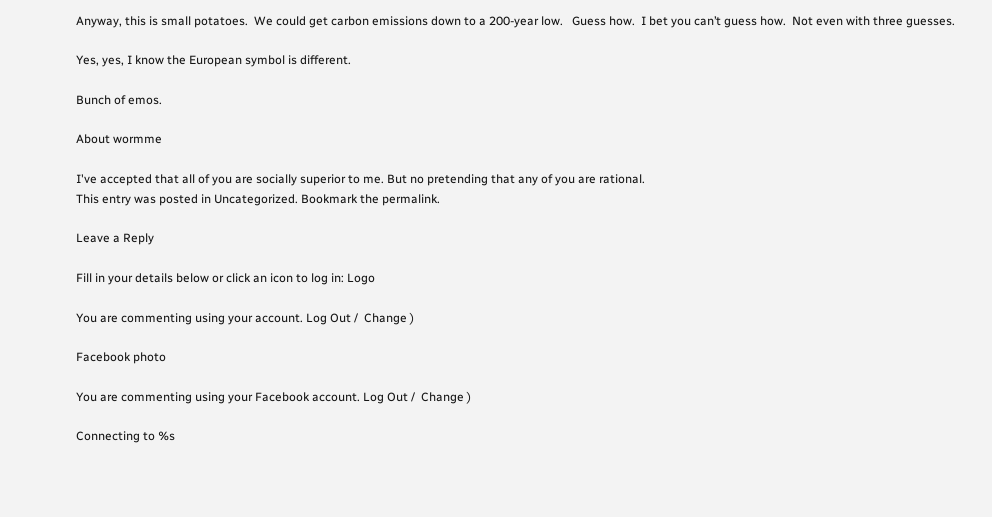Anyway, this is small potatoes.  We could get carbon emissions down to a 200-year low.   Guess how.  I bet you can’t guess how.  Not even with three guesses.

Yes, yes, I know the European symbol is different.

Bunch of emos.

About wormme

I've accepted that all of you are socially superior to me. But no pretending that any of you are rational.
This entry was posted in Uncategorized. Bookmark the permalink.

Leave a Reply

Fill in your details below or click an icon to log in: Logo

You are commenting using your account. Log Out /  Change )

Facebook photo

You are commenting using your Facebook account. Log Out /  Change )

Connecting to %s